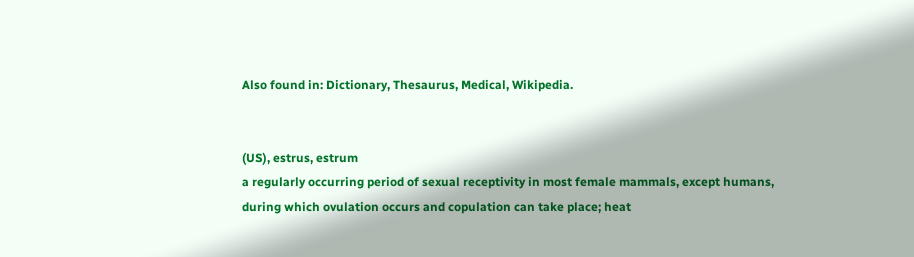Also found in: Dictionary, Thesaurus, Medical, Wikipedia.


(US), estrus, estrum
a regularly occurring period of sexual receptivity in most female mammals, except humans, during which ovulation occurs and copulation can take place; heat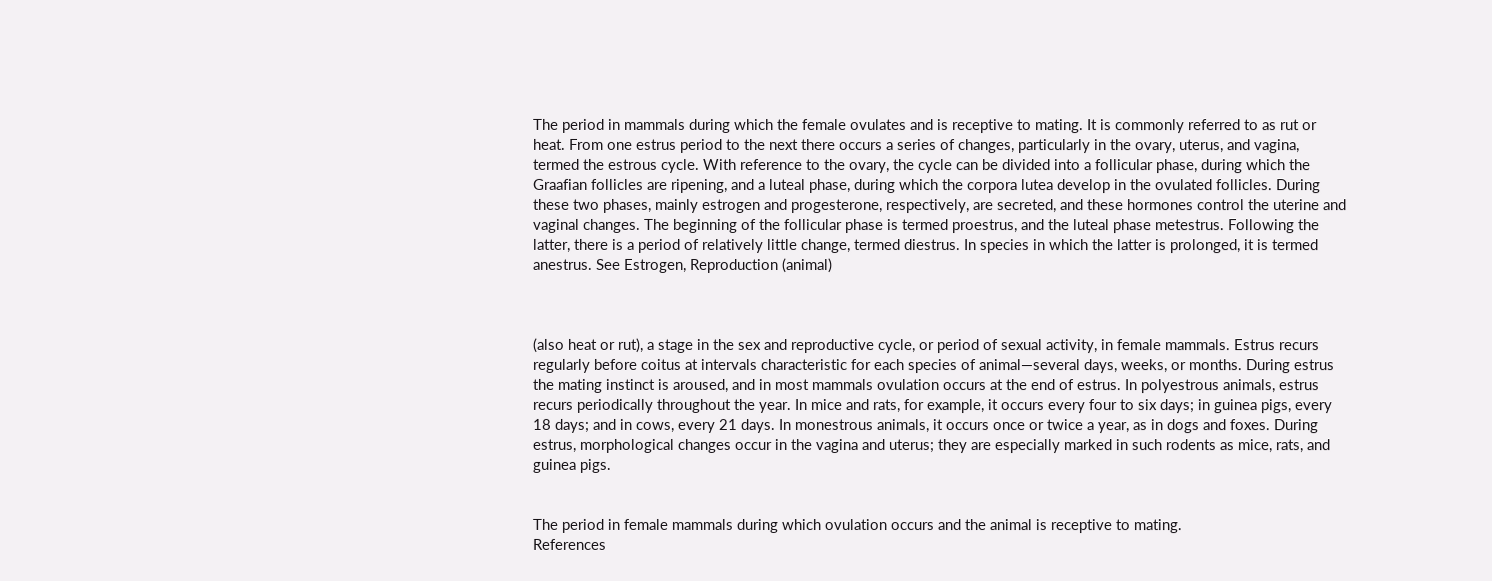The period in mammals during which the female ovulates and is receptive to mating. It is commonly referred to as rut or heat. From one estrus period to the next there occurs a series of changes, particularly in the ovary, uterus, and vagina, termed the estrous cycle. With reference to the ovary, the cycle can be divided into a follicular phase, during which the Graafian follicles are ripening, and a luteal phase, during which the corpora lutea develop in the ovulated follicles. During these two phases, mainly estrogen and progesterone, respectively, are secreted, and these hormones control the uterine and vaginal changes. The beginning of the follicular phase is termed proestrus, and the luteal phase metestrus. Following the latter, there is a period of relatively little change, termed diestrus. In species in which the latter is prolonged, it is termed anestrus. See Estrogen, Reproduction (animal)



(also heat or rut), a stage in the sex and reproductive cycle, or period of sexual activity, in female mammals. Estrus recurs regularly before coitus at intervals characteristic for each species of animal—several days, weeks, or months. During estrus the mating instinct is aroused, and in most mammals ovulation occurs at the end of estrus. In polyestrous animals, estrus recurs periodically throughout the year. In mice and rats, for example, it occurs every four to six days; in guinea pigs, every 18 days; and in cows, every 21 days. In monestrous animals, it occurs once or twice a year, as in dogs and foxes. During estrus, morphological changes occur in the vagina and uterus; they are especially marked in such rodents as mice, rats, and guinea pigs.


The period in female mammals during which ovulation occurs and the animal is receptive to mating.
References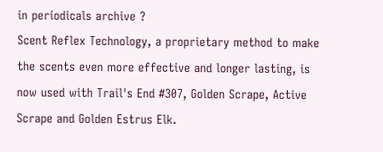in periodicals archive ?
Scent Reflex Technology, a proprietary method to make the scents even more effective and longer lasting, is now used with Trail's End #307, Golden Scrape, Active Scrape and Golden Estrus Elk.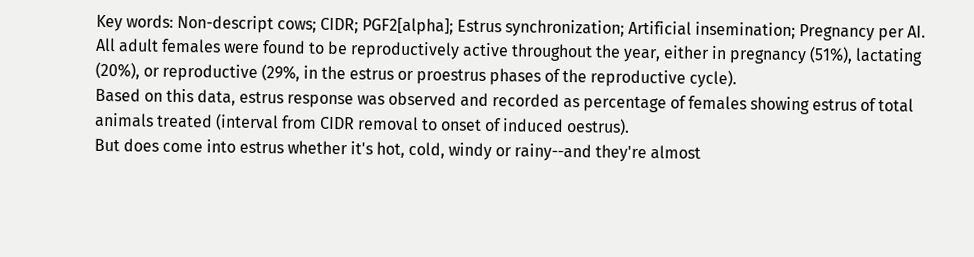Key words: Non-descript cows; CIDR; PGF2[alpha]; Estrus synchronization; Artificial insemination; Pregnancy per AI.
All adult females were found to be reproductively active throughout the year, either in pregnancy (51%), lactating (20%), or reproductive (29%, in the estrus or proestrus phases of the reproductive cycle).
Based on this data, estrus response was observed and recorded as percentage of females showing estrus of total animals treated (interval from CIDR removal to onset of induced oestrus).
But does come into estrus whether it's hot, cold, windy or rainy--and they're almost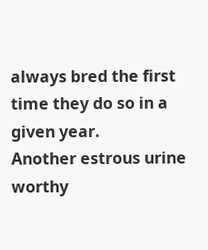always bred the first time they do so in a given year.
Another estrous urine worthy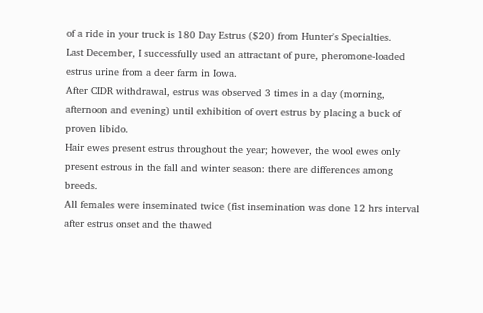of a ride in your truck is 180 Day Estrus ($20) from Hunter's Specialties.
Last December, I successfully used an attractant of pure, pheromone-loaded estrus urine from a deer farm in Iowa.
After CIDR withdrawal, estrus was observed 3 times in a day (morning, afternoon and evening) until exhibition of overt estrus by placing a buck of proven libido.
Hair ewes present estrus throughout the year; however, the wool ewes only present estrous in the fall and winter season: there are differences among breeds.
All females were inseminated twice (fist insemination was done 12 hrs interval after estrus onset and the thawed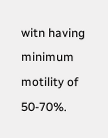witn having minimum motility of 50-70%.